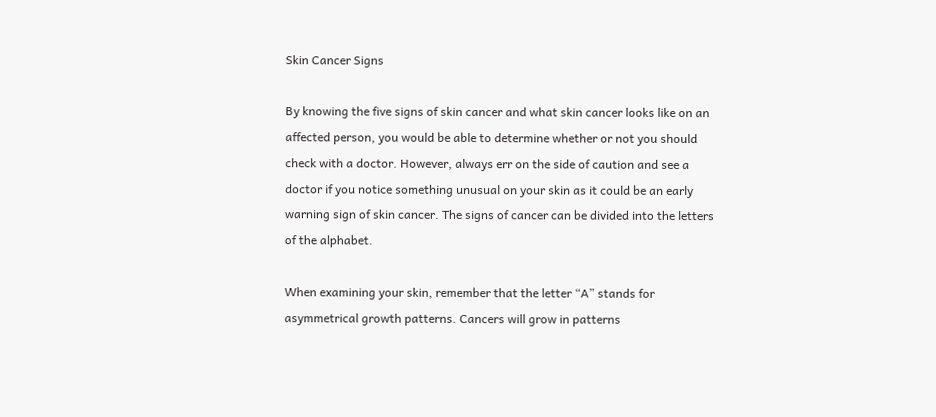Skin Cancer Signs

By knowing the five signs of skin cancer and what skin cancer looks like on an affected person, you would be able to determine whether or not you should check with a doctor. However, always err on the side of caution and see a doctor if you notice something unusual on your skin as it could be an early warning sign of skin cancer. The signs of cancer can be divided into the letters of the alphabet.

When examining your skin, remember that the letter “A” stands for asymmetrical growth patterns. Cancers will grow in patterns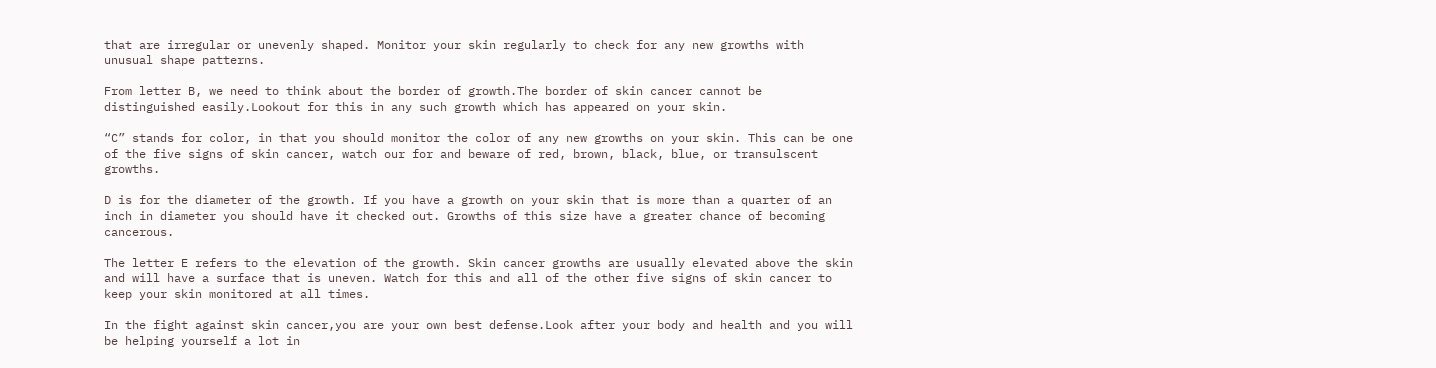that are irregular or unevenly shaped. Monitor your skin regularly to check for any new growths with unusual shape patterns.

From letter B, we need to think about the border of growth.The border of skin cancer cannot be distinguished easily.Lookout for this in any such growth which has appeared on your skin.

“C” stands for color, in that you should monitor the color of any new growths on your skin. This can be one of the five signs of skin cancer, watch our for and beware of red, brown, black, blue, or transulscent growths.

D is for the diameter of the growth. If you have a growth on your skin that is more than a quarter of an inch in diameter you should have it checked out. Growths of this size have a greater chance of becoming cancerous.

The letter E refers to the elevation of the growth. Skin cancer growths are usually elevated above the skin and will have a surface that is uneven. Watch for this and all of the other five signs of skin cancer to keep your skin monitored at all times.

In the fight against skin cancer,you are your own best defense.Look after your body and health and you will be helping yourself a lot in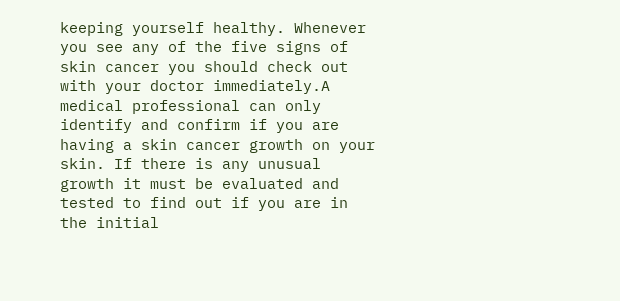keeping yourself healthy. Whenever you see any of the five signs of skin cancer you should check out with your doctor immediately.A medical professional can only identify and confirm if you are having a skin cancer growth on your skin. If there is any unusual growth it must be evaluated and tested to find out if you are in the initial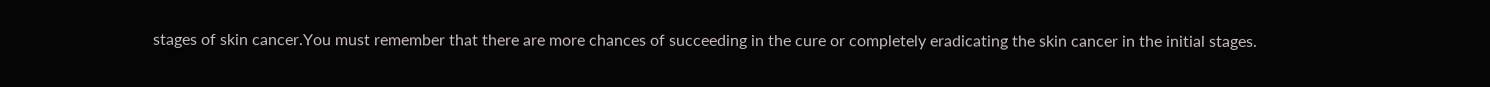stages of skin cancer.You must remember that there are more chances of succeeding in the cure or completely eradicating the skin cancer in the initial stages.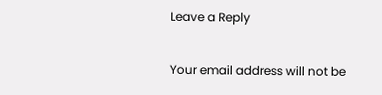Leave a Reply

Your email address will not be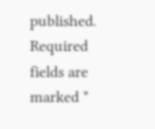published. Required fields are marked *